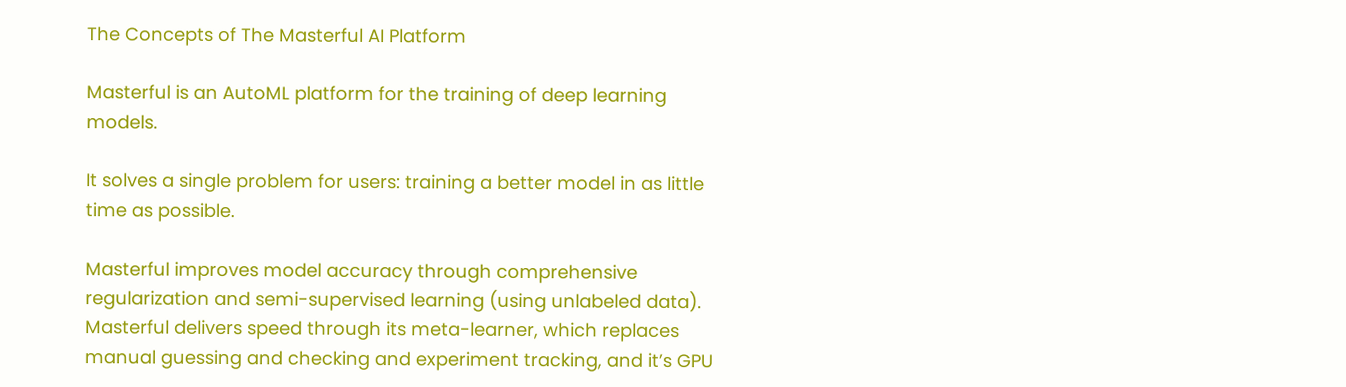The Concepts of The Masterful AI Platform

Masterful is an AutoML platform for the training of deep learning models.

It solves a single problem for users: training a better model in as little time as possible.

Masterful improves model accuracy through comprehensive regularization and semi-supervised learning (using unlabeled data). Masterful delivers speed through its meta-learner, which replaces manual guessing and checking and experiment tracking, and it’s GPU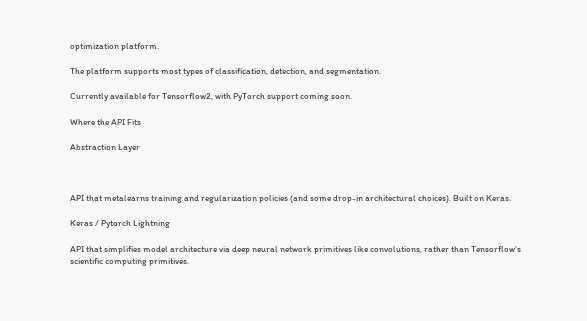optimization platform.

The platform supports most types of classification, detection, and segmentation.

Currently available for Tensorflow2, with PyTorch support coming soon.

Where the API Fits

Abstraction Layer



API that metalearns training and regularization policies (and some drop-in architectural choices). Built on Keras.

Keras / Pytorch Lightning

API that simplifies model architecture via deep neural network primitives like convolutions, rather than Tensorflow’s scientific computing primitives.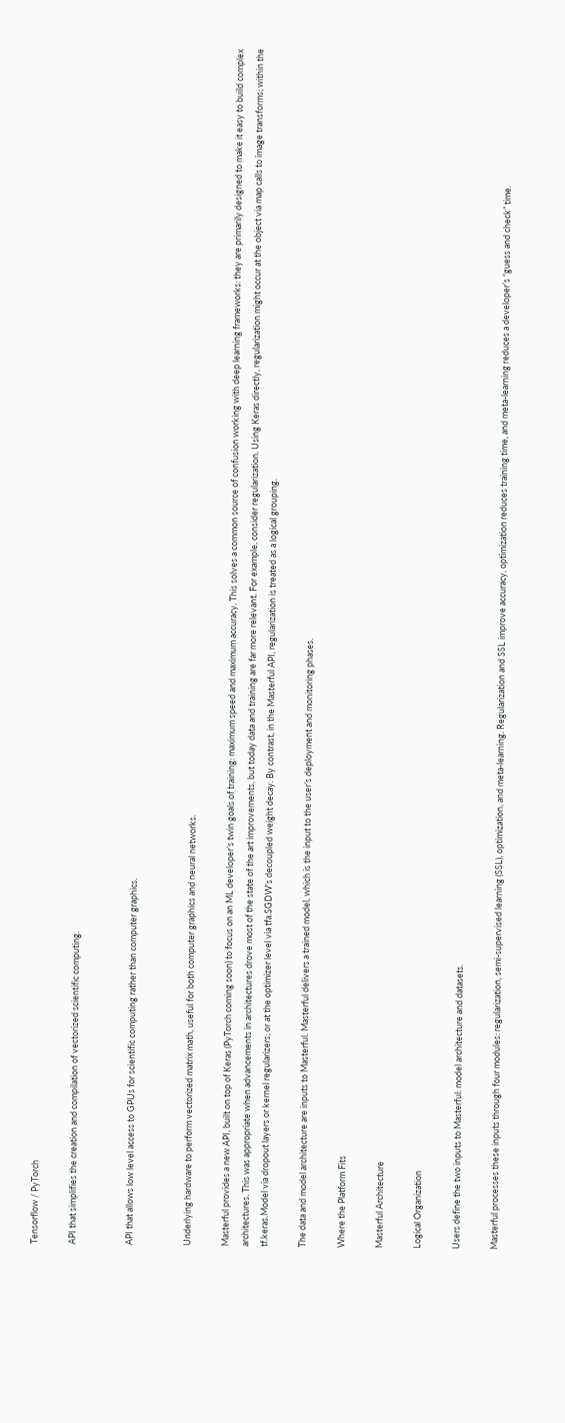Tensorflow / PyTorch

API that simplifies the creation and compilation of vectorized scientific computing.


API that allows low level access to GPUs for scientific computing rather than computer graphics.


Underlying hardware to perform vectorized matrix math, useful for both computer graphics and neural networks.

Masterful provides a new API, built on top of Keras (PyTorch coming soon) to focus on an ML developer’s twin goals of training: maximum speed and maximum accuracy. This solves a common source of confusion working with deep learning frameworks: they are primarily designed to make it easy to build complex architectures. This was appropriate when advancements in architectures drove most of the state of the art improvements, but today data and training are far more relevant. For example, consider regularization. Using Keras directly, regularization might occur at the object via map calls to image transforms; within the tf.keras.Model via dropout layers or kernel regularizers; or at the optimizer level via tfa.SGDW’s decoupled weight decay. By contrast, in the Masterful API, regularization is treated as a logical grouping.

The data and model architecture are inputs to Masterful. Masterful delivers a trained model, which is the input to the user’s deployment and monitoring phases.

Where the Platform Fits

Masterful Architecture

Logical Organization

Users define the two inputs to Masterful: model architecture and datasets.

Masterful processes these inputs through four modules: regularization, semi-supervised learning (SSL), optimization, and meta-learning. Regularization and SSL improve accuracy, optimization reduces training time, and meta-learning reduces a developer’s “guess and check” time.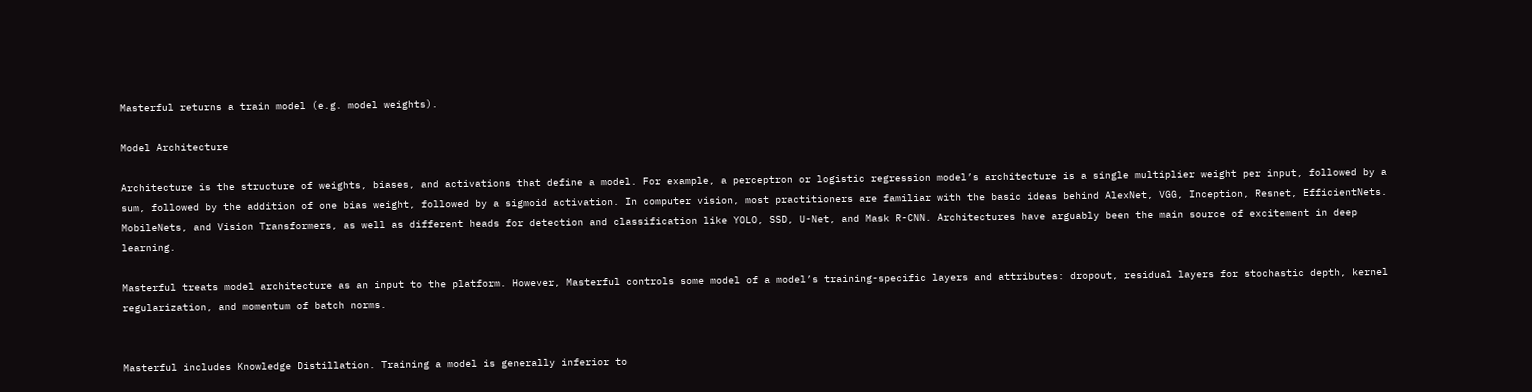Masterful returns a train model (e.g. model weights).

Model Architecture

Architecture is the structure of weights, biases, and activations that define a model. For example, a perceptron or logistic regression model’s architecture is a single multiplier weight per input, followed by a sum, followed by the addition of one bias weight, followed by a sigmoid activation. In computer vision, most practitioners are familiar with the basic ideas behind AlexNet, VGG, Inception, Resnet, EfficientNets. MobileNets, and Vision Transformers, as well as different heads for detection and classification like YOLO, SSD, U-Net, and Mask R-CNN. Architectures have arguably been the main source of excitement in deep learning.

Masterful treats model architecture as an input to the platform. However, Masterful controls some model of a model’s training-specific layers and attributes: dropout, residual layers for stochastic depth, kernel regularization, and momentum of batch norms.


Masterful includes Knowledge Distillation. Training a model is generally inferior to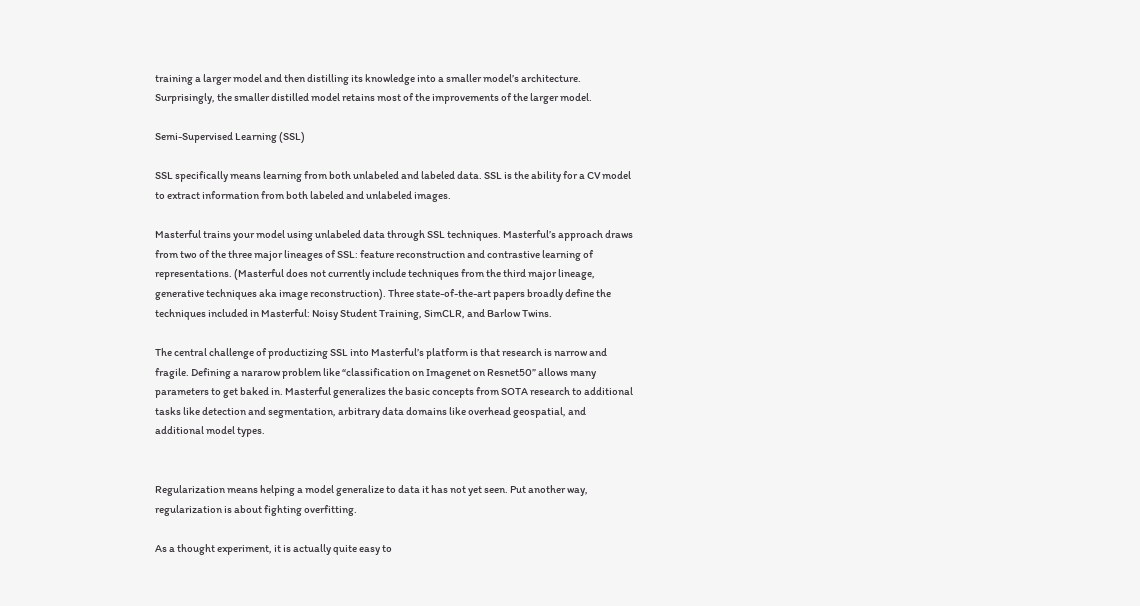training a larger model and then distilling its knowledge into a smaller model’s architecture. Surprisingly, the smaller distilled model retains most of the improvements of the larger model.

Semi-Supervised Learning (SSL)

SSL specifically means learning from both unlabeled and labeled data. SSL is the ability for a CV model to extract information from both labeled and unlabeled images.

Masterful trains your model using unlabeled data through SSL techniques. Masterful’s approach draws from two of the three major lineages of SSL: feature reconstruction and contrastive learning of representations. (Masterful does not currently include techniques from the third major lineage, generative techniques aka image reconstruction). Three state-of-the-art papers broadly define the techniques included in Masterful: Noisy Student Training, SimCLR, and Barlow Twins.

The central challenge of productizing SSL into Masterful’s platform is that research is narrow and fragile. Defining a nararow problem like “classification on Imagenet on Resnet50” allows many parameters to get baked in. Masterful generalizes the basic concepts from SOTA research to additional tasks like detection and segmentation, arbitrary data domains like overhead geospatial, and additional model types.


Regularization means helping a model generalize to data it has not yet seen. Put another way, regularization is about fighting overfitting.

As a thought experiment, it is actually quite easy to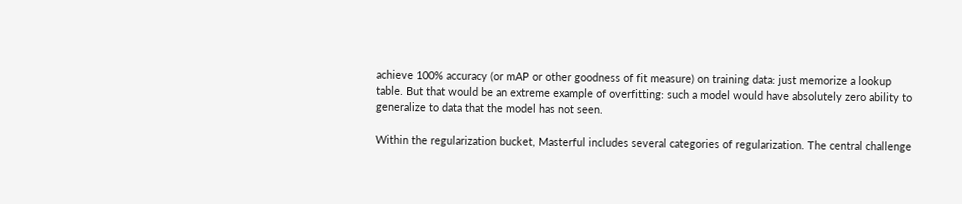achieve 100% accuracy (or mAP or other goodness of fit measure) on training data: just memorize a lookup table. But that would be an extreme example of overfitting: such a model would have absolutely zero ability to generalize to data that the model has not seen.

Within the regularization bucket, Masterful includes several categories of regularization. The central challenge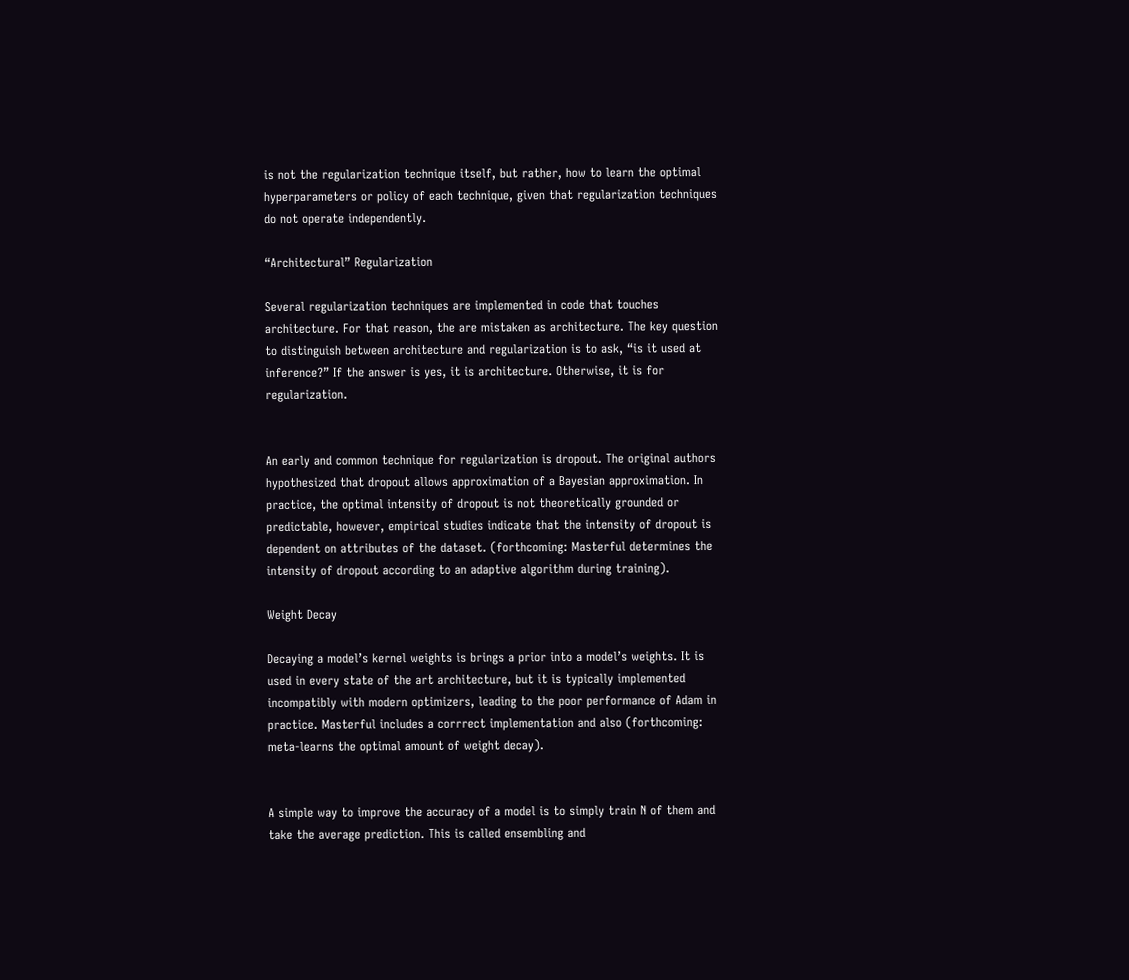is not the regularization technique itself, but rather, how to learn the optimal hyperparameters or policy of each technique, given that regularization techniques do not operate independently.

“Architectural” Regularization

Several regularization techniques are implemented in code that touches architecture. For that reason, the are mistaken as architecture. The key question to distinguish between architecture and regularization is to ask, “is it used at inference?” If the answer is yes, it is architecture. Otherwise, it is for regularization.


An early and common technique for regularization is dropout. The original authors hypothesized that dropout allows approximation of a Bayesian approximation. In practice, the optimal intensity of dropout is not theoretically grounded or predictable, however, empirical studies indicate that the intensity of dropout is dependent on attributes of the dataset. (forthcoming: Masterful determines the intensity of dropout according to an adaptive algorithm during training).

Weight Decay

Decaying a model’s kernel weights is brings a prior into a model’s weights. It is used in every state of the art architecture, but it is typically implemented incompatibly with modern optimizers, leading to the poor performance of Adam in practice. Masterful includes a corrrect implementation and also (forthcoming: meta-learns the optimal amount of weight decay).


A simple way to improve the accuracy of a model is to simply train N of them and take the average prediction. This is called ensembling and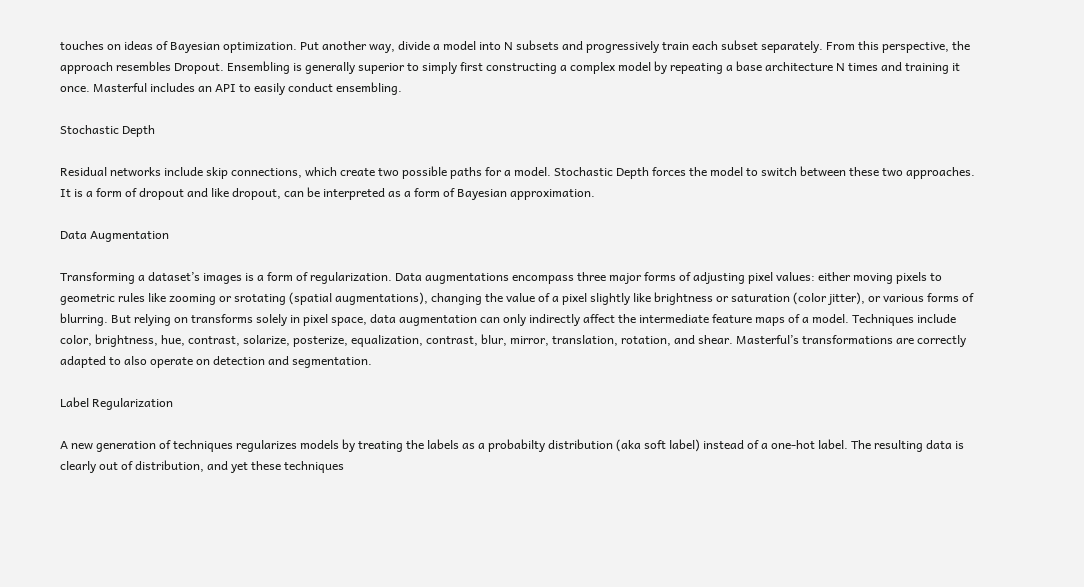touches on ideas of Bayesian optimization. Put another way, divide a model into N subsets and progressively train each subset separately. From this perspective, the approach resembles Dropout. Ensembling is generally superior to simply first constructing a complex model by repeating a base architecture N times and training it once. Masterful includes an API to easily conduct ensembling.

Stochastic Depth

Residual networks include skip connections, which create two possible paths for a model. Stochastic Depth forces the model to switch between these two approaches. It is a form of dropout and like dropout, can be interpreted as a form of Bayesian approximation.

Data Augmentation

Transforming a dataset’s images is a form of regularization. Data augmentations encompass three major forms of adjusting pixel values: either moving pixels to geometric rules like zooming or srotating (spatial augmentations), changing the value of a pixel slightly like brightness or saturation (color jitter), or various forms of blurring. But relying on transforms solely in pixel space, data augmentation can only indirectly affect the intermediate feature maps of a model. Techniques include color, brightness, hue, contrast, solarize, posterize, equalization, contrast, blur, mirror, translation, rotation, and shear. Masterful’s transformations are correctly adapted to also operate on detection and segmentation.

Label Regularization

A new generation of techniques regularizes models by treating the labels as a probabilty distribution (aka soft label) instead of a one-hot label. The resulting data is clearly out of distribution, and yet these techniques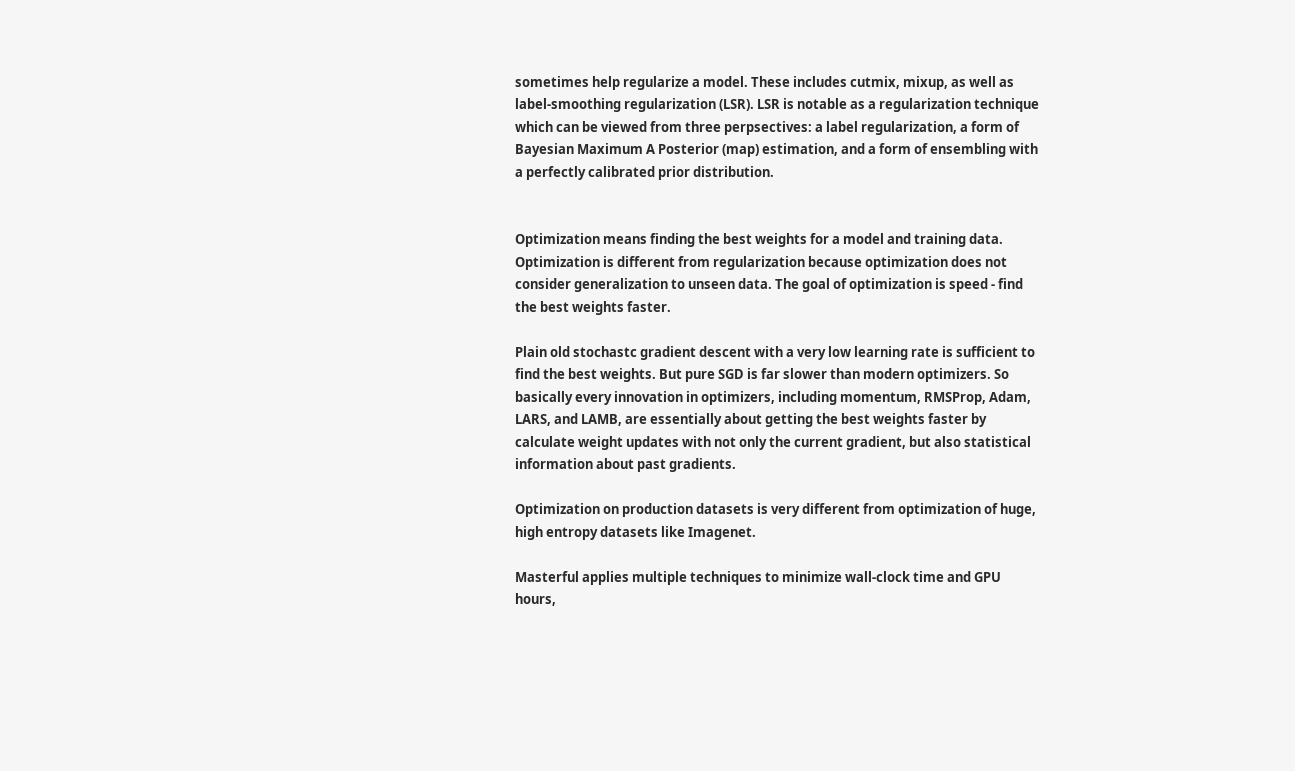sometimes help regularize a model. These includes cutmix, mixup, as well as label-smoothing regularization (LSR). LSR is notable as a regularization technique which can be viewed from three perpsectives: a label regularization, a form of Bayesian Maximum A Posterior (map) estimation, and a form of ensembling with a perfectly calibrated prior distribution.


Optimization means finding the best weights for a model and training data. Optimization is different from regularization because optimization does not consider generalization to unseen data. The goal of optimization is speed - find the best weights faster.

Plain old stochastc gradient descent with a very low learning rate is sufficient to find the best weights. But pure SGD is far slower than modern optimizers. So basically every innovation in optimizers, including momentum, RMSProp, Adam, LARS, and LAMB, are essentially about getting the best weights faster by calculate weight updates with not only the current gradient, but also statistical information about past gradients.

Optimization on production datasets is very different from optimization of huge, high entropy datasets like Imagenet.

Masterful applies multiple techniques to minimize wall-clock time and GPU hours,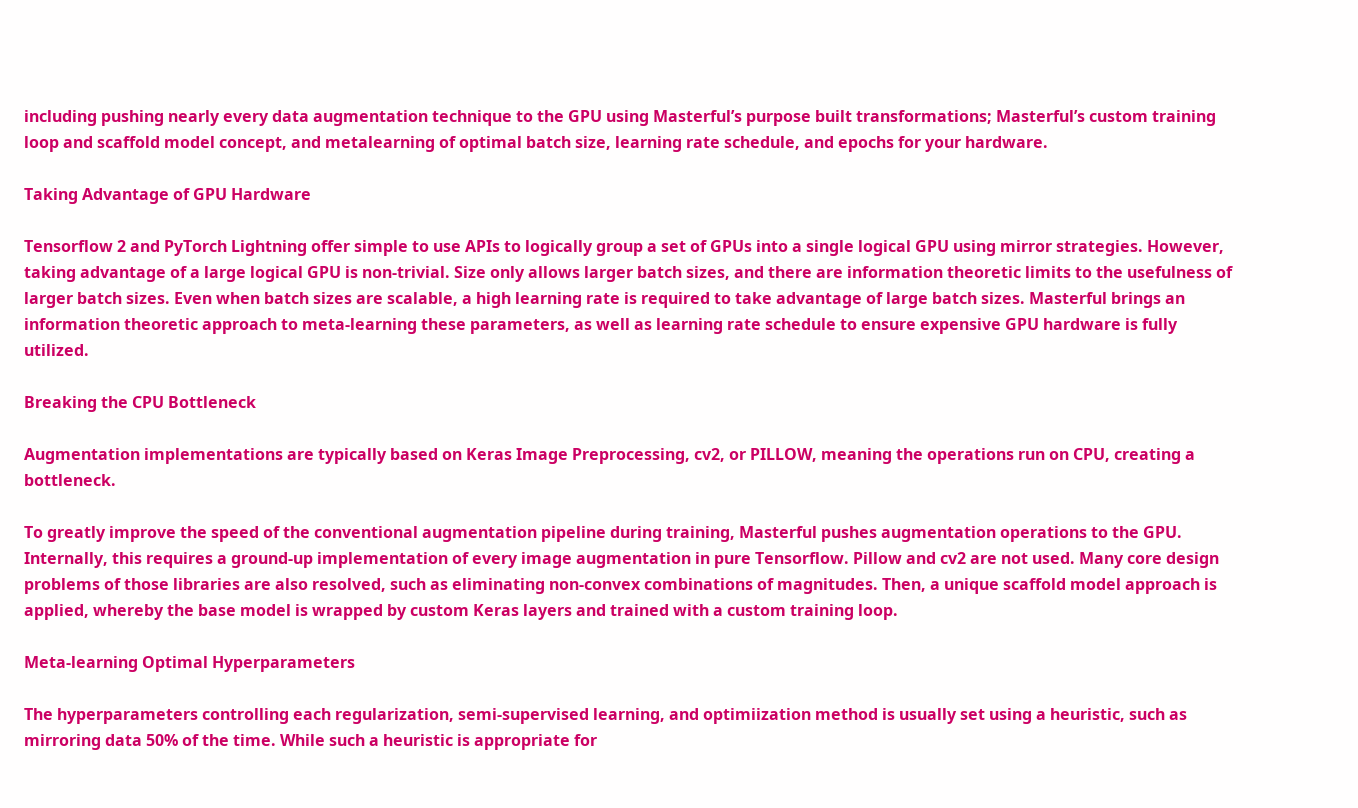including pushing nearly every data augmentation technique to the GPU using Masterful’s purpose built transformations; Masterful’s custom training loop and scaffold model concept, and metalearning of optimal batch size, learning rate schedule, and epochs for your hardware.

Taking Advantage of GPU Hardware

Tensorflow 2 and PyTorch Lightning offer simple to use APIs to logically group a set of GPUs into a single logical GPU using mirror strategies. However, taking advantage of a large logical GPU is non-trivial. Size only allows larger batch sizes, and there are information theoretic limits to the usefulness of larger batch sizes. Even when batch sizes are scalable, a high learning rate is required to take advantage of large batch sizes. Masterful brings an information theoretic approach to meta-learning these parameters, as well as learning rate schedule to ensure expensive GPU hardware is fully utilized.

Breaking the CPU Bottleneck

Augmentation implementations are typically based on Keras Image Preprocessing, cv2, or PILLOW, meaning the operations run on CPU, creating a bottleneck.

To greatly improve the speed of the conventional augmentation pipeline during training, Masterful pushes augmentation operations to the GPU. Internally, this requires a ground-up implementation of every image augmentation in pure Tensorflow. Pillow and cv2 are not used. Many core design problems of those libraries are also resolved, such as eliminating non-convex combinations of magnitudes. Then, a unique scaffold model approach is applied, whereby the base model is wrapped by custom Keras layers and trained with a custom training loop.

Meta-learning Optimal Hyperparameters

The hyperparameters controlling each regularization, semi-supervised learning, and optimiization method is usually set using a heuristic, such as mirroring data 50% of the time. While such a heuristic is appropriate for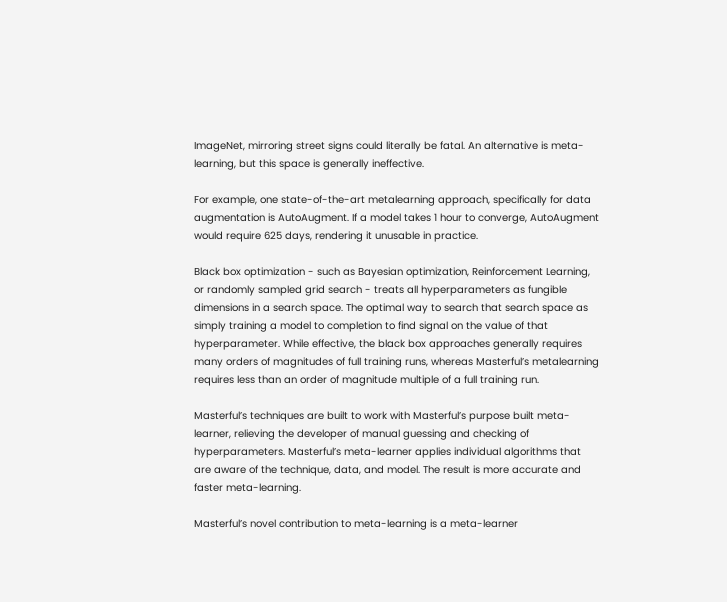ImageNet, mirroring street signs could literally be fatal. An alternative is meta-learning, but this space is generally ineffective.

For example, one state-of-the-art metalearning approach, specifically for data augmentation is AutoAugment. If a model takes 1 hour to converge, AutoAugment would require 625 days, rendering it unusable in practice.

Black box optimization - such as Bayesian optimization, Reinforcement Learning, or randomly sampled grid search - treats all hyperparameters as fungible dimensions in a search space. The optimal way to search that search space as simply training a model to completion to find signal on the value of that hyperparameter. While effective, the black box approaches generally requires many orders of magnitudes of full training runs, whereas Masterful’s metalearning requires less than an order of magnitude multiple of a full training run.

Masterful’s techniques are built to work with Masterful’s purpose built meta-learner, relieving the developer of manual guessing and checking of hyperparameters. Masterful’s meta-learner applies individual algorithms that are aware of the technique, data, and model. The result is more accurate and faster meta-learning.

Masterful’s novel contribution to meta-learning is a meta-learner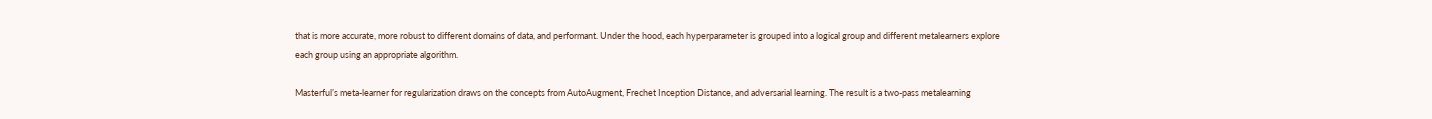that is more accurate, more robust to different domains of data, and performant. Under the hood, each hyperparameter is grouped into a logical group and different metalearners explore each group using an appropriate algorithm.

Masterful’s meta-learner for regularization draws on the concepts from AutoAugment, Frechet Inception Distance, and adversarial learning. The result is a two-pass metalearning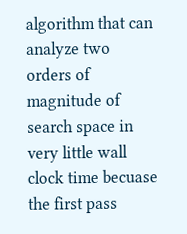algorithm that can analyze two orders of magnitude of search space in very little wall clock time becuase the first pass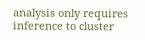analysis only requires inference to cluster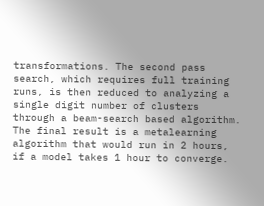transformations. The second pass search, which requires full training runs, is then reduced to analyzing a single digit number of clusters through a beam-search based algorithm. The final result is a metalearning algorithm that would run in 2 hours, if a model takes 1 hour to converge.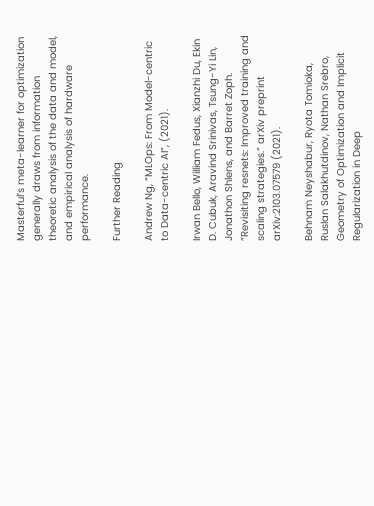Masterful’s meta-learner for optimization generally draws from information theoretic analysis of the data and model, and empirical analysis of hardware performance.

Further Reading

Andrew Ng, “MLOps: From Model-centric to Data-centric AI”, (2021).

Irwan Bello, William Fedus, Xianzhi Du, Ekin D. Cubuk, Aravind Srinivas, Tsung-Yi Lin, Jonathon Shlens, and Barret Zoph. “Revisiting resnets: Improved training and scaling strategies.” arXiv preprint arXiv:2103.07579 (2021).

Behnam Neyshabur, Ryota Tomioka, Ruslan Salakhutdinov, Nathan Srebro, Geometry of Optimization and Implicit Regularization in Deep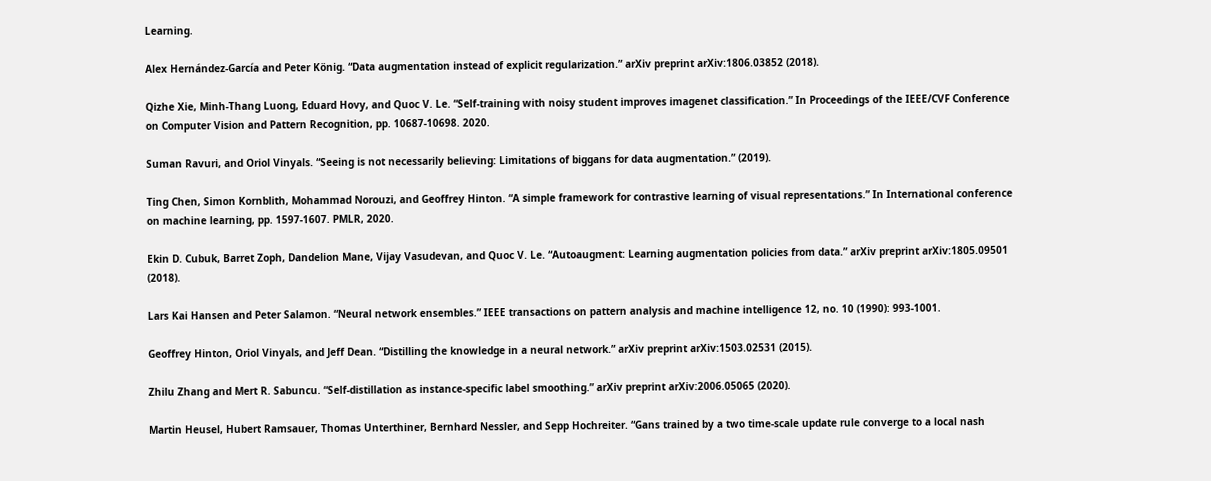Learning.

Alex Hernández-García and Peter König. “Data augmentation instead of explicit regularization.” arXiv preprint arXiv:1806.03852 (2018).

Qizhe Xie, Minh-Thang Luong, Eduard Hovy, and Quoc V. Le. “Self-training with noisy student improves imagenet classification.” In Proceedings of the IEEE/CVF Conference on Computer Vision and Pattern Recognition, pp. 10687-10698. 2020.

Suman Ravuri, and Oriol Vinyals. “Seeing is not necessarily believing: Limitations of biggans for data augmentation.” (2019).

Ting Chen, Simon Kornblith, Mohammad Norouzi, and Geoffrey Hinton. “A simple framework for contrastive learning of visual representations.” In International conference on machine learning, pp. 1597-1607. PMLR, 2020.

Ekin D. Cubuk, Barret Zoph, Dandelion Mane, Vijay Vasudevan, and Quoc V. Le. “Autoaugment: Learning augmentation policies from data.” arXiv preprint arXiv:1805.09501 (2018).

Lars Kai Hansen and Peter Salamon. “Neural network ensembles.” IEEE transactions on pattern analysis and machine intelligence 12, no. 10 (1990): 993-1001.

Geoffrey Hinton, Oriol Vinyals, and Jeff Dean. “Distilling the knowledge in a neural network.” arXiv preprint arXiv:1503.02531 (2015).

Zhilu Zhang and Mert R. Sabuncu. “Self-distillation as instance-specific label smoothing.” arXiv preprint arXiv:2006.05065 (2020).

Martin Heusel, Hubert Ramsauer, Thomas Unterthiner, Bernhard Nessler, and Sepp Hochreiter. “Gans trained by a two time-scale update rule converge to a local nash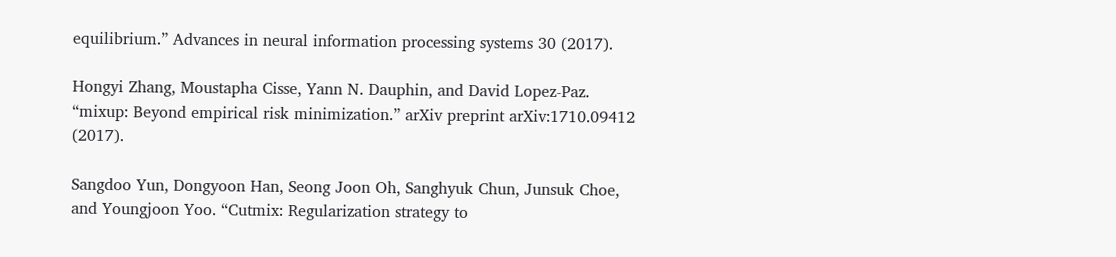equilibrium.” Advances in neural information processing systems 30 (2017).

Hongyi Zhang, Moustapha Cisse, Yann N. Dauphin, and David Lopez-Paz. “mixup: Beyond empirical risk minimization.” arXiv preprint arXiv:1710.09412 (2017).

Sangdoo Yun, Dongyoon Han, Seong Joon Oh, Sanghyuk Chun, Junsuk Choe, and Youngjoon Yoo. “Cutmix: Regularization strategy to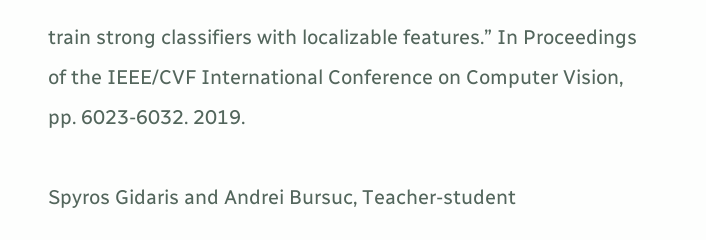train strong classifiers with localizable features.” In Proceedings of the IEEE/CVF International Conference on Computer Vision, pp. 6023-6032. 2019.

Spyros Gidaris and Andrei Bursuc, Teacher-student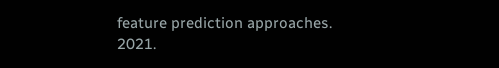feature prediction approaches. 2021.